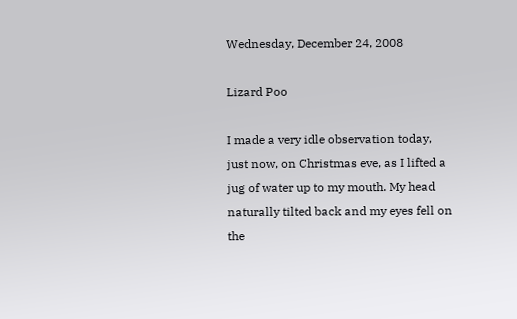Wednesday, December 24, 2008

Lizard Poo

I made a very idle observation today, just now, on Christmas eve, as I lifted a jug of water up to my mouth. My head naturally tilted back and my eyes fell on the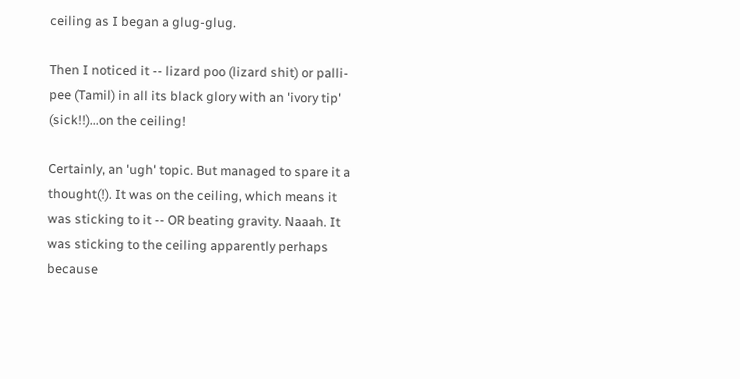ceiling as I began a glug-glug.

Then I noticed it -- lizard poo (lizard shit) or palli-pee (Tamil) in all its black glory with an 'ivory tip' (sick!!)...on the ceiling!

Certainly, an 'ugh' topic. But managed to spare it a thought(!). It was on the ceiling, which means it was sticking to it -- OR beating gravity. Naaah. It was sticking to the ceiling apparently perhaps because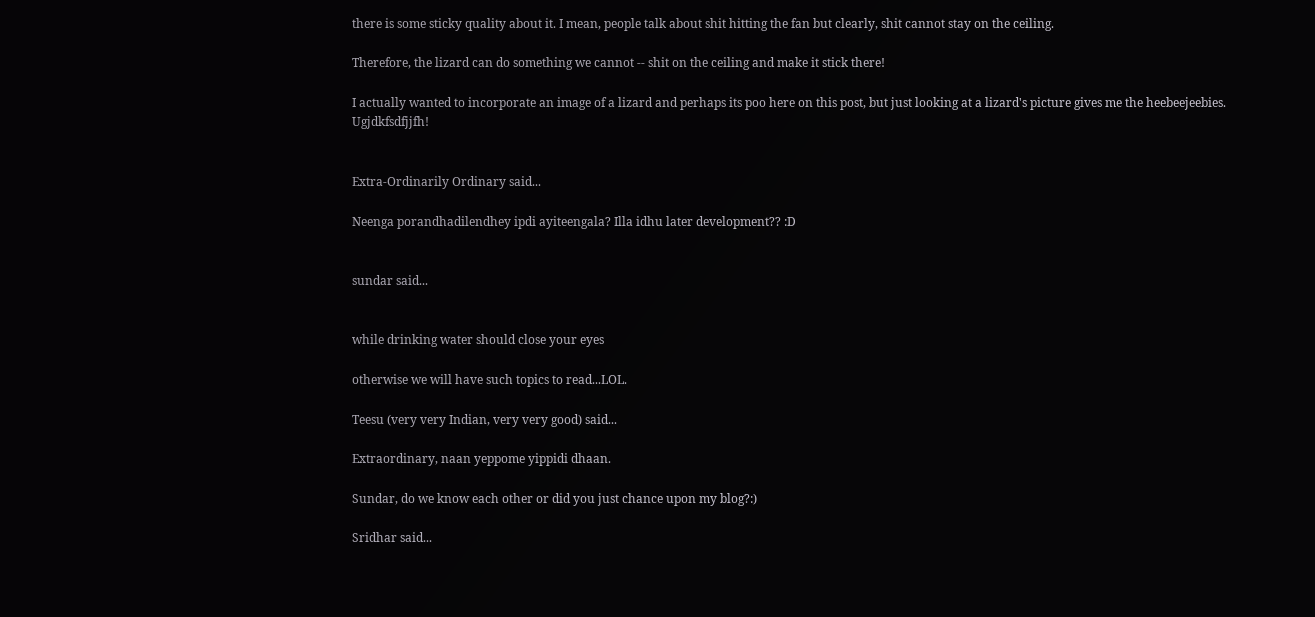there is some sticky quality about it. I mean, people talk about shit hitting the fan but clearly, shit cannot stay on the ceiling.

Therefore, the lizard can do something we cannot -- shit on the ceiling and make it stick there!

I actually wanted to incorporate an image of a lizard and perhaps its poo here on this post, but just looking at a lizard's picture gives me the heebeejeebies. Ugjdkfsdfjjfh!


Extra-Ordinarily Ordinary said...

Neenga porandhadilendhey ipdi ayiteengala? Illa idhu later development?? :D


sundar said...


while drinking water should close your eyes

otherwise we will have such topics to read...LOL.

Teesu (very very Indian, very very good) said...

Extraordinary, naan yeppome yippidi dhaan.

Sundar, do we know each other or did you just chance upon my blog?:)

Sridhar said...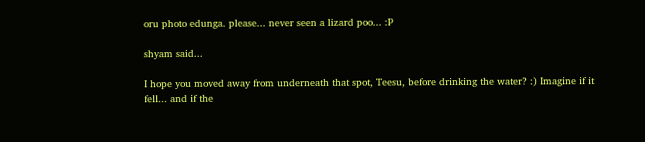oru photo edunga. please... never seen a lizard poo... :P

shyam said...

I hope you moved away from underneath that spot, Teesu, before drinking the water? :) Imagine if it fell... and if the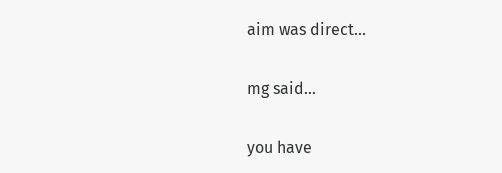aim was direct...

mg said...

you have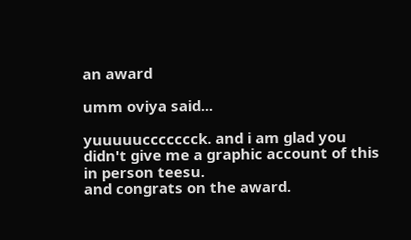an award

umm oviya said...

yuuuuuccccccck. and i am glad you didn't give me a graphic account of this in person teesu.
and congrats on the award.